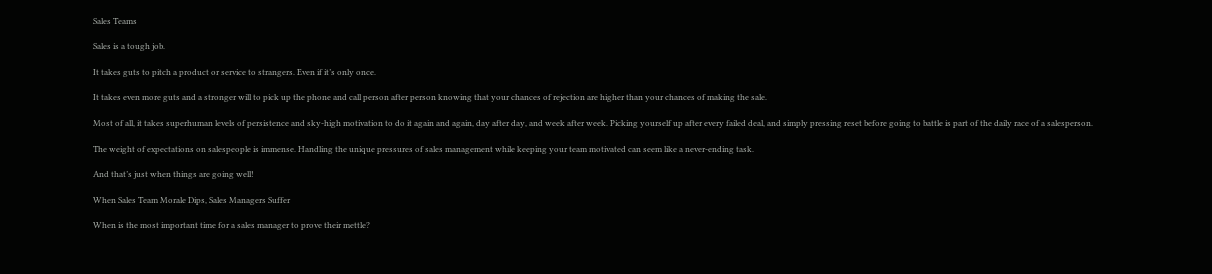Sales Teams

Sales is a tough job.

It takes guts to pitch a product or service to strangers. Even if it’s only once.

It takes even more guts and a stronger will to pick up the phone and call person after person knowing that your chances of rejection are higher than your chances of making the sale.

Most of all, it takes superhuman levels of persistence and sky-high motivation to do it again and again, day after day, and week after week. Picking yourself up after every failed deal, and simply pressing reset before going to battle is part of the daily race of a salesperson.

The weight of expectations on salespeople is immense. Handling the unique pressures of sales management while keeping your team motivated can seem like a never-ending task.

And that’s just when things are going well!

When Sales Team Morale Dips, Sales Managers Suffer

When is the most important time for a sales manager to prove their mettle?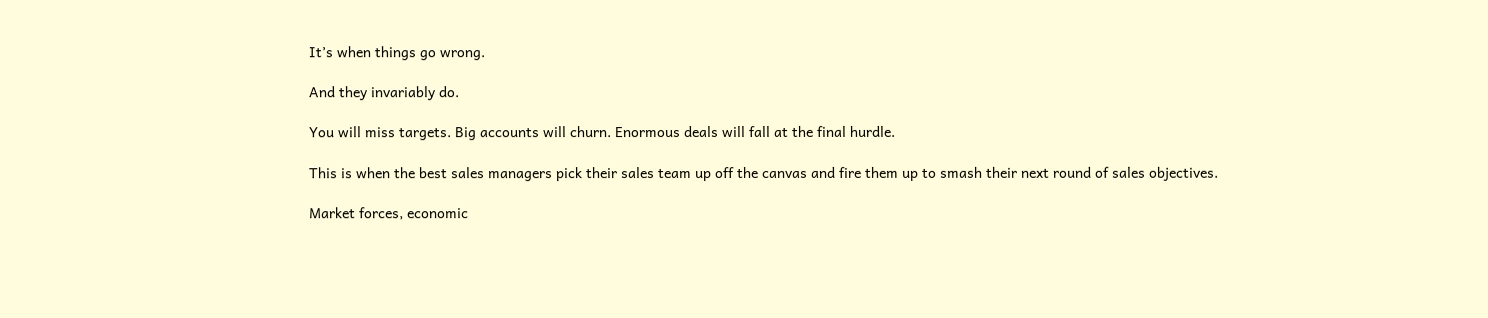It’s when things go wrong.

And they invariably do.

You will miss targets. Big accounts will churn. Enormous deals will fall at the final hurdle.

This is when the best sales managers pick their sales team up off the canvas and fire them up to smash their next round of sales objectives.

Market forces, economic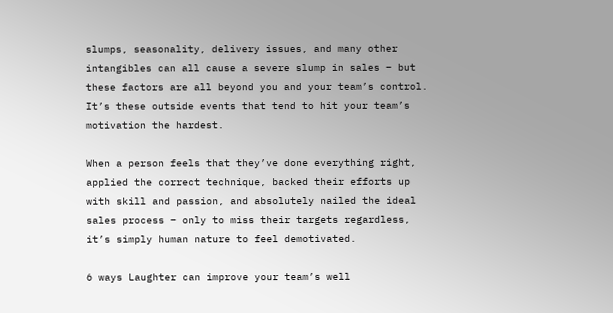slumps, seasonality, delivery issues, and many other intangibles can all cause a severe slump in sales – but these factors are all beyond you and your team’s control. It’s these outside events that tend to hit your team’s motivation the hardest.

When a person feels that they’ve done everything right, applied the correct technique, backed their efforts up with skill and passion, and absolutely nailed the ideal sales process – only to miss their targets regardless, it’s simply human nature to feel demotivated.

6 ways Laughter can improve your team’s well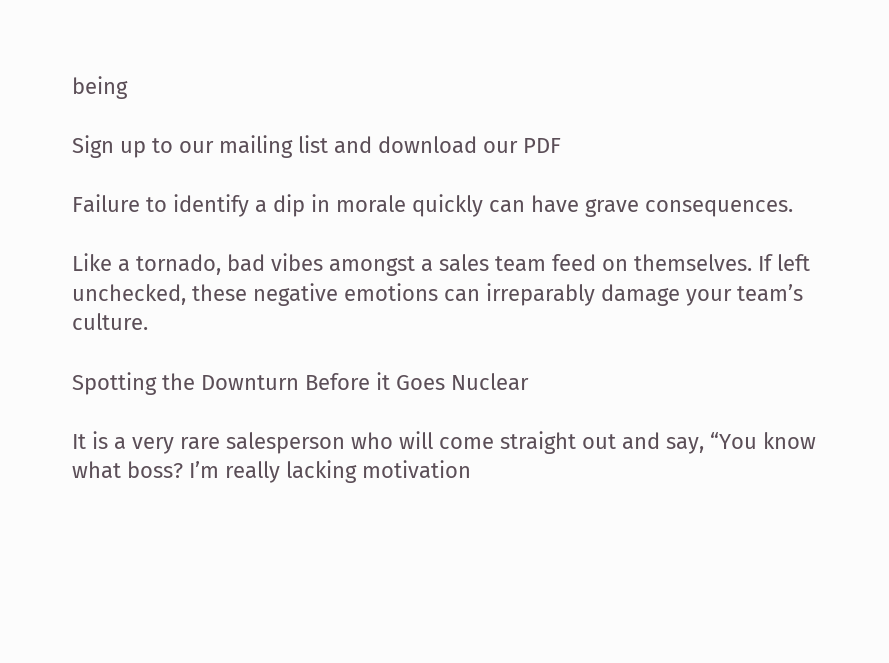being

Sign up to our mailing list and download our PDF

Failure to identify a dip in morale quickly can have grave consequences.

Like a tornado, bad vibes amongst a sales team feed on themselves. If left unchecked, these negative emotions can irreparably damage your team’s culture.

Spotting the Downturn Before it Goes Nuclear

It is a very rare salesperson who will come straight out and say, “You know what boss? I’m really lacking motivation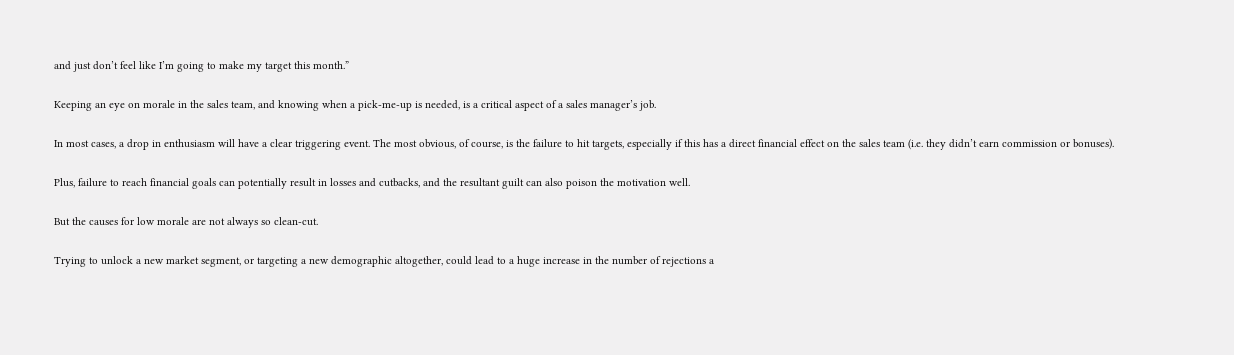and just don’t feel like I’m going to make my target this month.”

Keeping an eye on morale in the sales team, and knowing when a pick-me-up is needed, is a critical aspect of a sales manager’s job.

In most cases, a drop in enthusiasm will have a clear triggering event. The most obvious, of course, is the failure to hit targets, especially if this has a direct financial effect on the sales team (i.e. they didn’t earn commission or bonuses).

Plus, failure to reach financial goals can potentially result in losses and cutbacks, and the resultant guilt can also poison the motivation well.

But the causes for low morale are not always so clean-cut.

Trying to unlock a new market segment, or targeting a new demographic altogether, could lead to a huge increase in the number of rejections a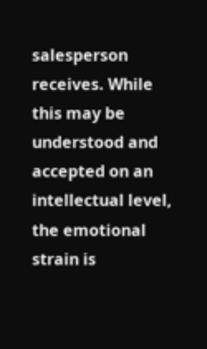salesperson receives. While this may be understood and accepted on an intellectual level, the emotional strain is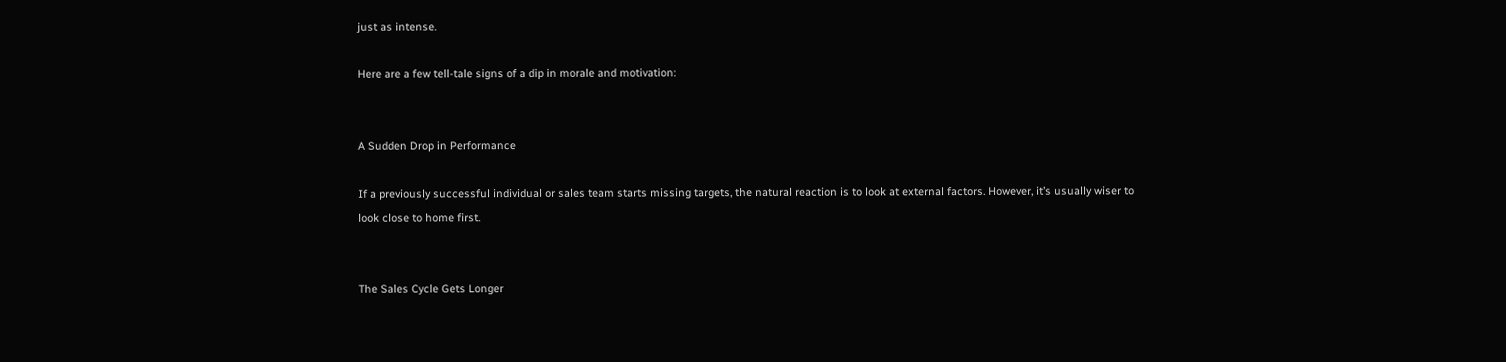just as intense.

Here are a few tell-tale signs of a dip in morale and motivation:


A Sudden Drop in Performance

If a previously successful individual or sales team starts missing targets, the natural reaction is to look at external factors. However, it’s usually wiser to look close to home first.


The Sales Cycle Gets Longer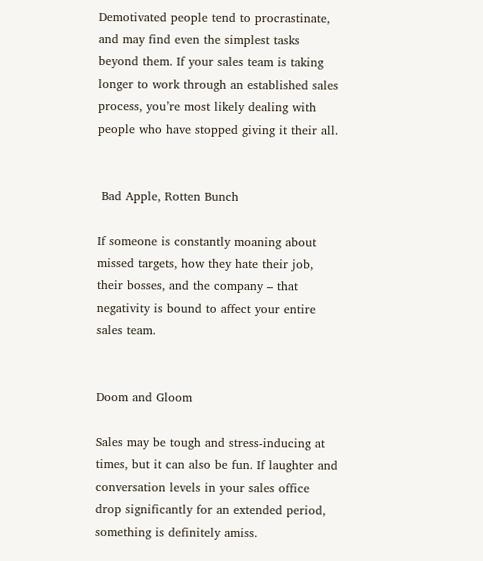Demotivated people tend to procrastinate, and may find even the simplest tasks beyond them. If your sales team is taking longer to work through an established sales process, you’re most likely dealing with people who have stopped giving it their all.


 Bad Apple, Rotten Bunch

If someone is constantly moaning about missed targets, how they hate their job, their bosses, and the company – that negativity is bound to affect your entire sales team.


Doom and Gloom

Sales may be tough and stress-inducing at times, but it can also be fun. If laughter and conversation levels in your sales office drop significantly for an extended period, something is definitely amiss.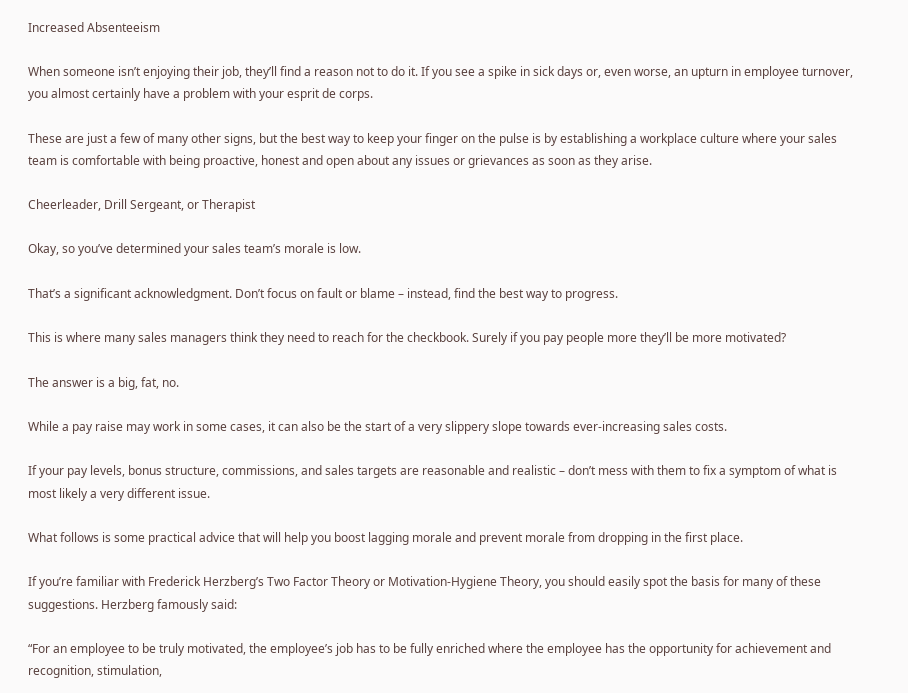Increased Absenteeism

When someone isn’t enjoying their job, they’ll find a reason not to do it. If you see a spike in sick days or, even worse, an upturn in employee turnover, you almost certainly have a problem with your esprit de corps.

These are just a few of many other signs, but the best way to keep your finger on the pulse is by establishing a workplace culture where your sales team is comfortable with being proactive, honest and open about any issues or grievances as soon as they arise.

Cheerleader, Drill Sergeant, or Therapist

Okay, so you’ve determined your sales team’s morale is low.

That’s a significant acknowledgment. Don’t focus on fault or blame – instead, find the best way to progress.

This is where many sales managers think they need to reach for the checkbook. Surely if you pay people more they’ll be more motivated?

The answer is a big, fat, no.

While a pay raise may work in some cases, it can also be the start of a very slippery slope towards ever-increasing sales costs.

If your pay levels, bonus structure, commissions, and sales targets are reasonable and realistic – don’t mess with them to fix a symptom of what is most likely a very different issue.

What follows is some practical advice that will help you boost lagging morale and prevent morale from dropping in the first place.

If you’re familiar with Frederick Herzberg’s Two Factor Theory or Motivation-Hygiene Theory, you should easily spot the basis for many of these suggestions. Herzberg famously said:

“For an employee to be truly motivated, the employee’s job has to be fully enriched where the employee has the opportunity for achievement and recognition, stimulation,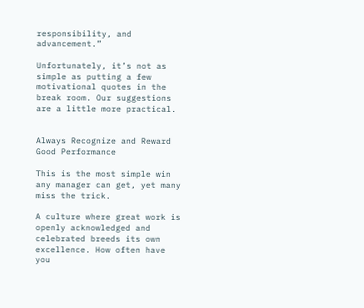responsibility, and advancement.”

Unfortunately, it’s not as simple as putting a few motivational quotes in the break room. Our suggestions are a little more practical.


Always Recognize and Reward Good Performance

This is the most simple win any manager can get, yet many miss the trick.

A culture where great work is openly acknowledged and celebrated breeds its own excellence. How often have you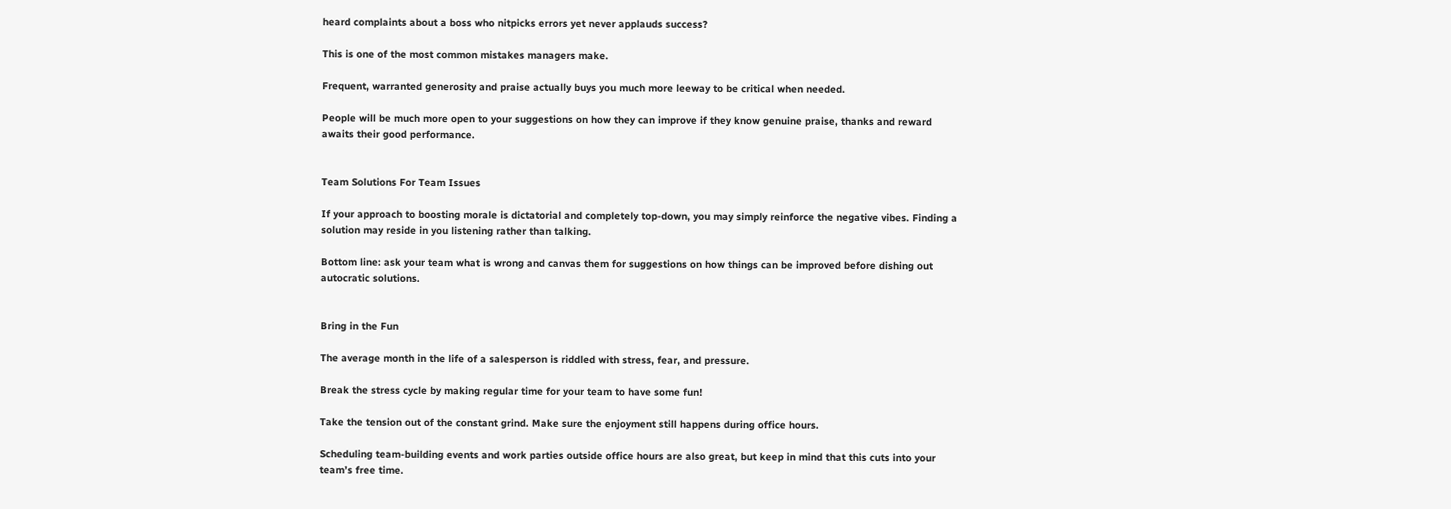heard complaints about a boss who nitpicks errors yet never applauds success?

This is one of the most common mistakes managers make.

Frequent, warranted generosity and praise actually buys you much more leeway to be critical when needed.

People will be much more open to your suggestions on how they can improve if they know genuine praise, thanks and reward awaits their good performance.


Team Solutions For Team Issues

If your approach to boosting morale is dictatorial and completely top-down, you may simply reinforce the negative vibes. Finding a solution may reside in you listening rather than talking.

Bottom line: ask your team what is wrong and canvas them for suggestions on how things can be improved before dishing out autocratic solutions.


Bring in the Fun

The average month in the life of a salesperson is riddled with stress, fear, and pressure.

Break the stress cycle by making regular time for your team to have some fun!

Take the tension out of the constant grind. Make sure the enjoyment still happens during office hours.

Scheduling team-building events and work parties outside office hours are also great, but keep in mind that this cuts into your team’s free time.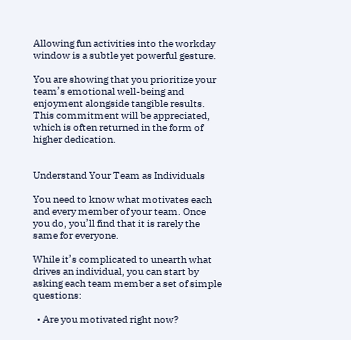Allowing fun activities into the workday window is a subtle yet powerful gesture.

You are showing that you prioritize your team’s emotional well-being and enjoyment alongside tangible results. This commitment will be appreciated, which is often returned in the form of higher dedication.


Understand Your Team as Individuals

You need to know what motivates each and every member of your team. Once you do, you’ll find that it is rarely the same for everyone.

While it’s complicated to unearth what drives an individual, you can start by asking each team member a set of simple questions:

  • Are you motivated right now?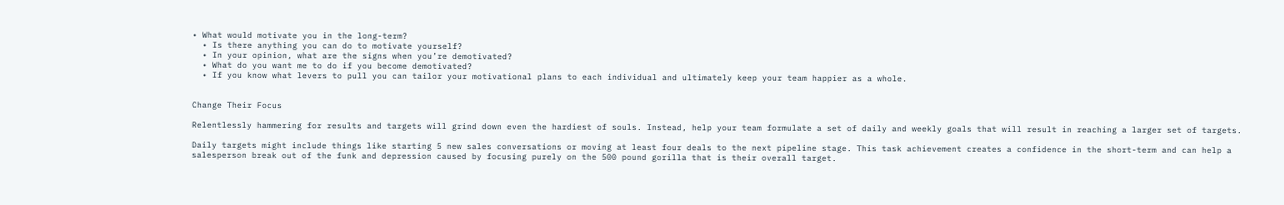• What would motivate you in the long-term?
  • Is there anything you can do to motivate yourself?
  • In your opinion, what are the signs when you’re demotivated?
  • What do you want me to do if you become demotivated?
  • If you know what levers to pull you can tailor your motivational plans to each individual and ultimately keep your team happier as a whole.


Change Their Focus

Relentlessly hammering for results and targets will grind down even the hardiest of souls. Instead, help your team formulate a set of daily and weekly goals that will result in reaching a larger set of targets.

Daily targets might include things like starting 5 new sales conversations or moving at least four deals to the next pipeline stage. This task achievement creates a confidence in the short-term and can help a salesperson break out of the funk and depression caused by focusing purely on the 500 pound gorilla that is their overall target.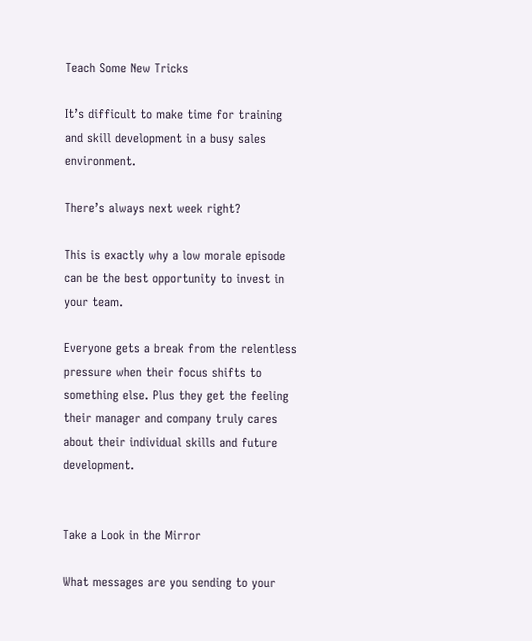Teach Some New Tricks

It’s difficult to make time for training and skill development in a busy sales environment.

There’s always next week right?

This is exactly why a low morale episode can be the best opportunity to invest in your team.

Everyone gets a break from the relentless pressure when their focus shifts to something else. Plus they get the feeling their manager and company truly cares about their individual skills and future development.


Take a Look in the Mirror

What messages are you sending to your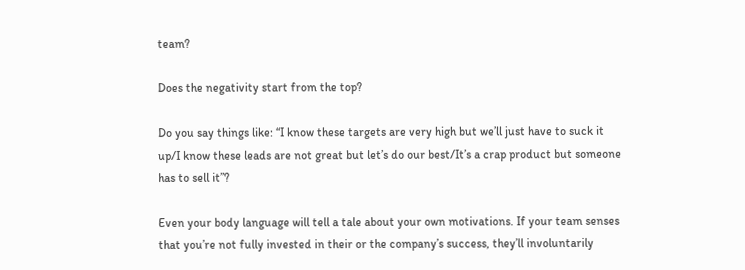team?

Does the negativity start from the top?

Do you say things like: “I know these targets are very high but we’ll just have to suck it up/I know these leads are not great but let’s do our best/It’s a crap product but someone has to sell it”?

Even your body language will tell a tale about your own motivations. If your team senses that you’re not fully invested in their or the company’s success, they’ll involuntarily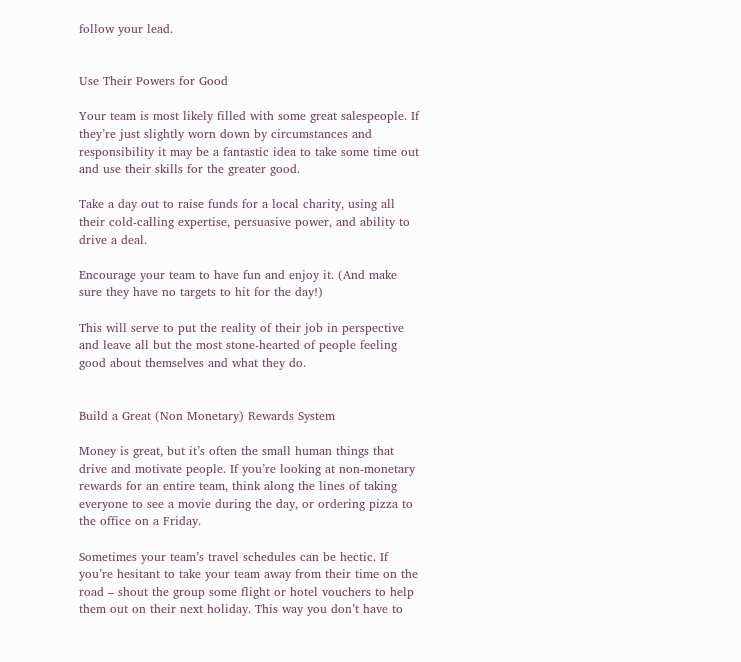follow your lead.


Use Their Powers for Good

Your team is most likely filled with some great salespeople. If they’re just slightly worn down by circumstances and responsibility it may be a fantastic idea to take some time out and use their skills for the greater good.

Take a day out to raise funds for a local charity, using all their cold-calling expertise, persuasive power, and ability to drive a deal.

Encourage your team to have fun and enjoy it. (And make sure they have no targets to hit for the day!)

This will serve to put the reality of their job in perspective and leave all but the most stone-hearted of people feeling good about themselves and what they do.


Build a Great (Non Monetary) Rewards System

Money is great, but it’s often the small human things that drive and motivate people. If you’re looking at non-monetary rewards for an entire team, think along the lines of taking everyone to see a movie during the day, or ordering pizza to the office on a Friday.

Sometimes your team’s travel schedules can be hectic. If you’re hesitant to take your team away from their time on the road – shout the group some flight or hotel vouchers to help them out on their next holiday. This way you don’t have to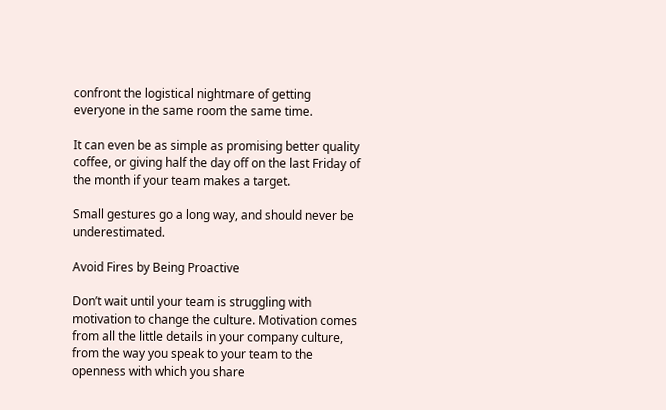confront the logistical nightmare of getting everyone in the same room the same time.

It can even be as simple as promising better quality coffee, or giving half the day off on the last Friday of the month if your team makes a target.

Small gestures go a long way, and should never be underestimated.

Avoid Fires by Being Proactive

Don’t wait until your team is struggling with motivation to change the culture. Motivation comes from all the little details in your company culture, from the way you speak to your team to the openness with which you share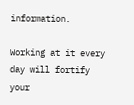information.

Working at it every day will fortify your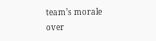team’s morale over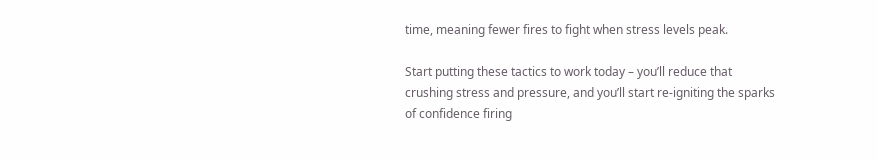time, meaning fewer fires to fight when stress levels peak.

Start putting these tactics to work today – you’ll reduce that crushing stress and pressure, and you’ll start re-igniting the sparks of confidence firing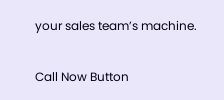your sales team’s machine.

Call Now Button